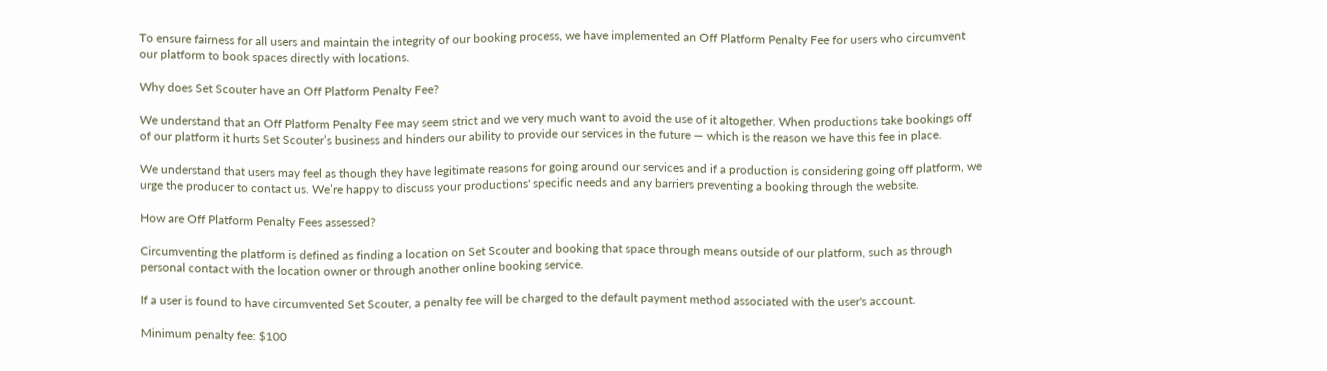To ensure fairness for all users and maintain the integrity of our booking process, we have implemented an Off Platform Penalty Fee for users who circumvent our platform to book spaces directly with locations.

Why does Set Scouter have an Off Platform Penalty Fee?

We understand that an Off Platform Penalty Fee may seem strict and we very much want to avoid the use of it altogether. When productions take bookings off of our platform it hurts Set Scouter’s business and hinders our ability to provide our services in the future — which is the reason we have this fee in place.

We understand that users may feel as though they have legitimate reasons for going around our services and if a production is considering going off platform, we urge the producer to contact us. We’re happy to discuss your productions' specific needs and any barriers preventing a booking through the website.

How are Off Platform Penalty Fees assessed?

Circumventing the platform is defined as finding a location on Set Scouter and booking that space through means outside of our platform, such as through personal contact with the location owner or through another online booking service.

If a user is found to have circumvented Set Scouter, a penalty fee will be charged to the default payment method associated with the user's account.

Minimum penalty fee: $100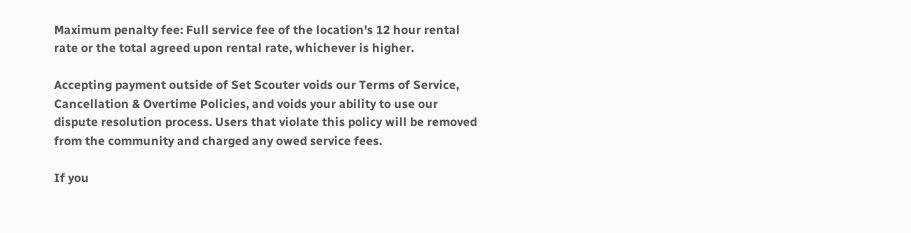Maximum penalty fee: Full service fee of the location's 12 hour rental rate or the total agreed upon rental rate, whichever is higher.

Accepting payment outside of Set Scouter voids our Terms of Service, Cancellation & Overtime Policies, and voids your ability to use our dispute resolution process. Users that violate this policy will be removed from the community and charged any owed service fees.

If you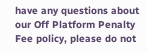have any questions about our Off Platform Penalty Fee policy, please do not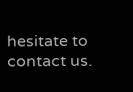hesitate to contact us.